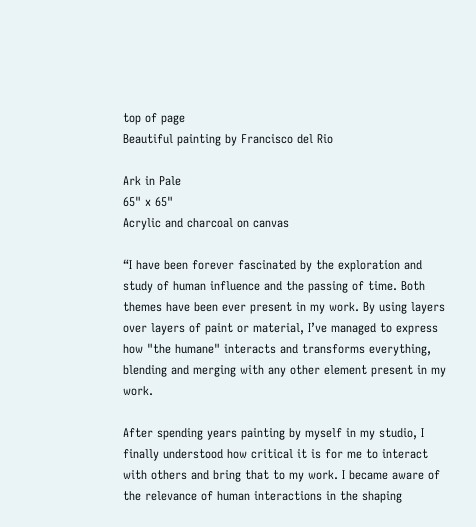top of page
Beautiful painting by Francisco del Rio

Ark in Pale
65" x 65"
Acrylic and charcoal on canvas

“I have been forever fascinated by the exploration and study of human influence and the passing of time. Both themes have been ever present in my work. By using layers over layers of paint or material, I’ve managed to express how "the humane" interacts and transforms everything, blending and merging with any other element present in my work.

After spending years painting by myself in my studio, I finally understood how critical it is for me to interact with others and bring that to my work. I became aware of the relevance of human interactions in the shaping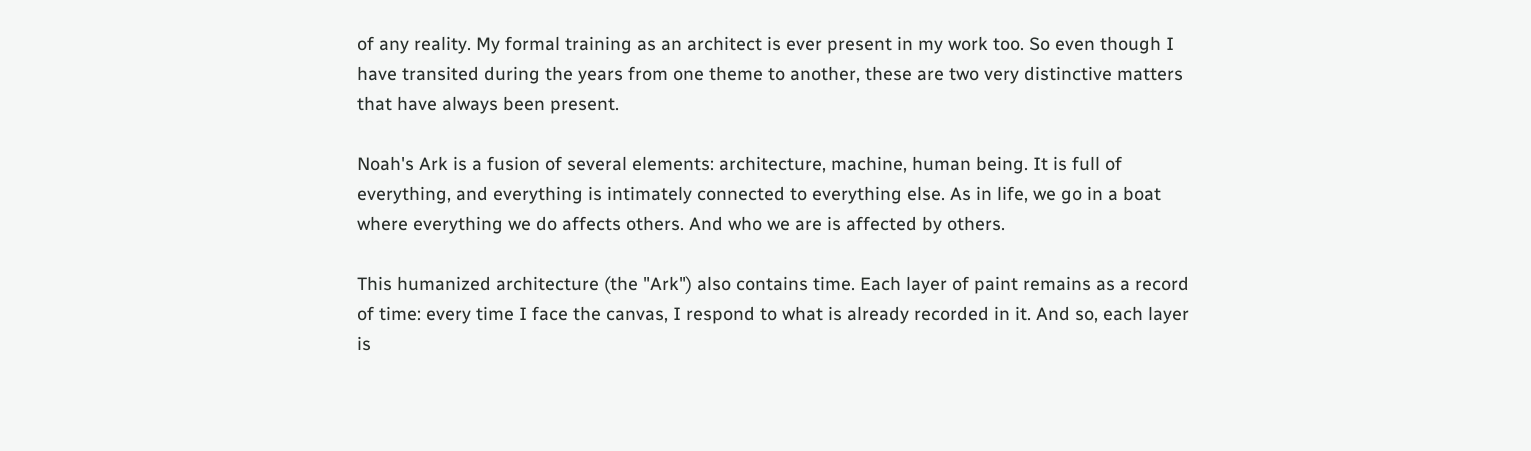of any reality. My formal training as an architect is ever present in my work too. So even though I have transited during the years from one theme to another, these are two very distinctive matters that have always been present.

Noah's Ark is a fusion of several elements: architecture, machine, human being. It is full of everything, and everything is intimately connected to everything else. As in life, we go in a boat where everything we do affects others. And who we are is affected by others.

This humanized architecture (the "Ark") also contains time. Each layer of paint remains as a record of time: every time I face the canvas, I respond to what is already recorded in it. And so, each layer is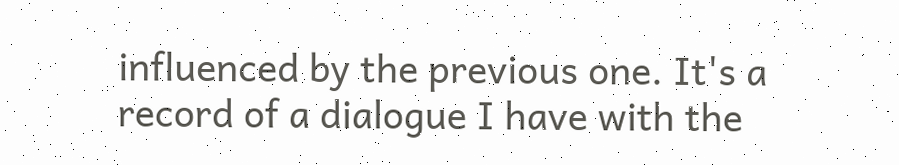influenced by the previous one. It's a record of a dialogue I have with the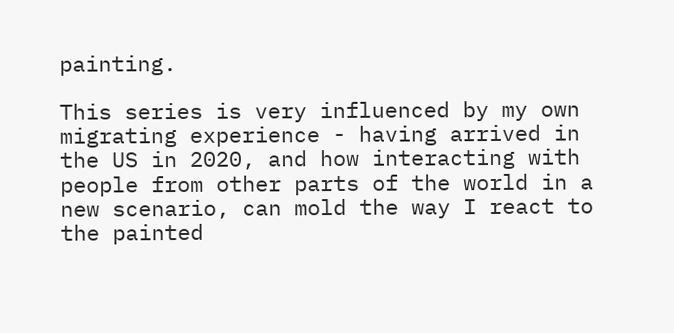painting.

This series is very influenced by my own migrating experience - having arrived in the US in 2020, and how interacting with people from other parts of the world in a new scenario, can mold the way I react to the painted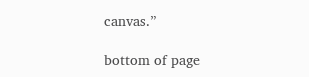canvas.”

bottom of page